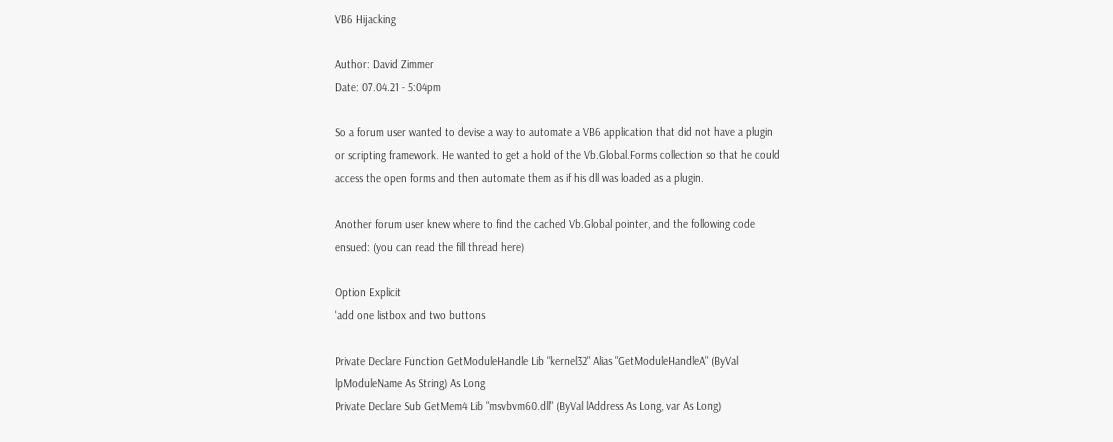VB6 Hijacking

Author: David Zimmer
Date: 07.04.21 - 5:04pm

So a forum user wanted to devise a way to automate a VB6 application that did not have a plugin or scripting framework. He wanted to get a hold of the Vb.Global.Forms collection so that he could access the open forms and then automate them as if his dll was loaded as a plugin.

Another forum user knew where to find the cached Vb.Global pointer, and the following code ensued: (you can read the fill thread here)

Option Explicit
'add one listbox and two buttons

Private Declare Function GetModuleHandle Lib "kernel32" Alias "GetModuleHandleA" (ByVal lpModuleName As String) As Long
Private Declare Sub GetMem4 Lib "msvbvm60.dll" (ByVal lAddress As Long, var As Long)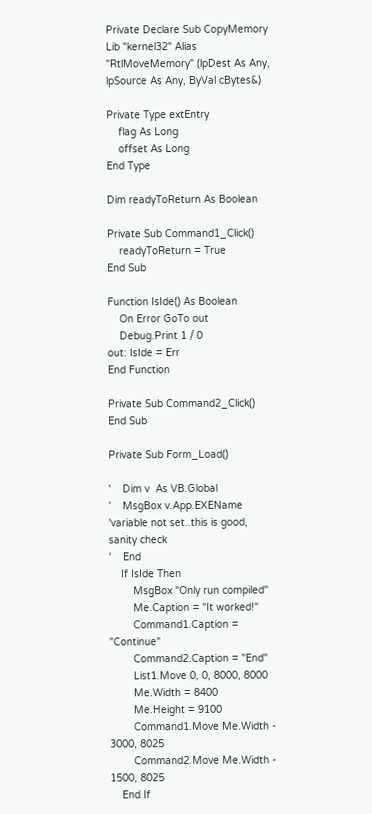Private Declare Sub CopyMemory Lib "kernel32" Alias "RtlMoveMemory" (lpDest As Any, lpSource As Any, ByVal cBytes&)

Private Type extEntry
    flag As Long
    offset As Long
End Type

Dim readyToReturn As Boolean

Private Sub Command1_Click()
    readyToReturn = True
End Sub

Function IsIde() As Boolean
    On Error GoTo out
    Debug.Print 1 / 0
out: IsIde = Err
End Function

Private Sub Command2_Click()
End Sub

Private Sub Form_Load()

'    Dim v  As VB.Global
'    MsgBox v.App.EXEName 'variable not set..this is good, sanity check
'    End
    If IsIde Then
        MsgBox "Only run compiled"
        Me.Caption = "It worked!"
        Command1.Caption = "Continue"
        Command2.Caption = "End"
        List1.Move 0, 0, 8000, 8000
        Me.Width = 8400
        Me.Height = 9100
        Command1.Move Me.Width - 3000, 8025
        Command2.Move Me.Width - 1500, 8025
    End If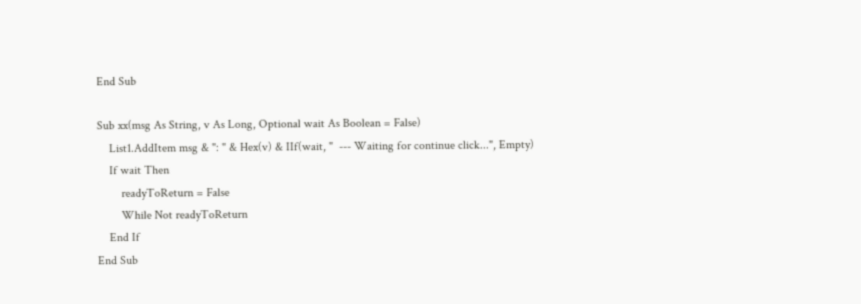End Sub

Sub xx(msg As String, v As Long, Optional wait As Boolean = False)
    List1.AddItem msg & ": " & Hex(v) & IIf(wait, "  --- Waiting for continue click...", Empty)
    If wait Then
        readyToReturn = False
        While Not readyToReturn
    End If
End Sub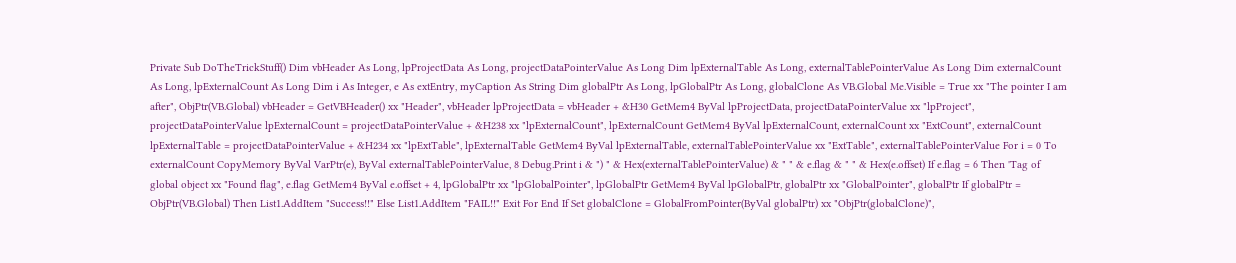Private Sub DoTheTrickStuff() Dim vbHeader As Long, lpProjectData As Long, projectDataPointerValue As Long Dim lpExternalTable As Long, externalTablePointerValue As Long Dim externalCount As Long, lpExternalCount As Long Dim i As Integer, e As extEntry, myCaption As String Dim globalPtr As Long, lpGlobalPtr As Long, globalClone As VB.Global Me.Visible = True xx "The pointer I am after", ObjPtr(VB.Global) vbHeader = GetVBHeader() xx "Header", vbHeader lpProjectData = vbHeader + &H30 GetMem4 ByVal lpProjectData, projectDataPointerValue xx "lpProject", projectDataPointerValue lpExternalCount = projectDataPointerValue + &H238 xx "lpExternalCount", lpExternalCount GetMem4 ByVal lpExternalCount, externalCount xx "ExtCount", externalCount lpExternalTable = projectDataPointerValue + &H234 xx "lpExtTable", lpExternalTable GetMem4 ByVal lpExternalTable, externalTablePointerValue xx "ExtTable", externalTablePointerValue For i = 0 To externalCount CopyMemory ByVal VarPtr(e), ByVal externalTablePointerValue, 8 Debug.Print i & ") " & Hex(externalTablePointerValue) & " " & e.flag & " " & Hex(e.offset) If e.flag = 6 Then 'Tag of global object xx "Found flag", e.flag GetMem4 ByVal e.offset + 4, lpGlobalPtr xx "lpGlobalPointer", lpGlobalPtr GetMem4 ByVal lpGlobalPtr, globalPtr xx "GlobalPointer", globalPtr If globalPtr = ObjPtr(VB.Global) Then List1.AddItem "Success!!" Else List1.AddItem "FAIL!!" Exit For End If Set globalClone = GlobalFromPointer(ByVal globalPtr) xx "ObjPtr(globalClone)",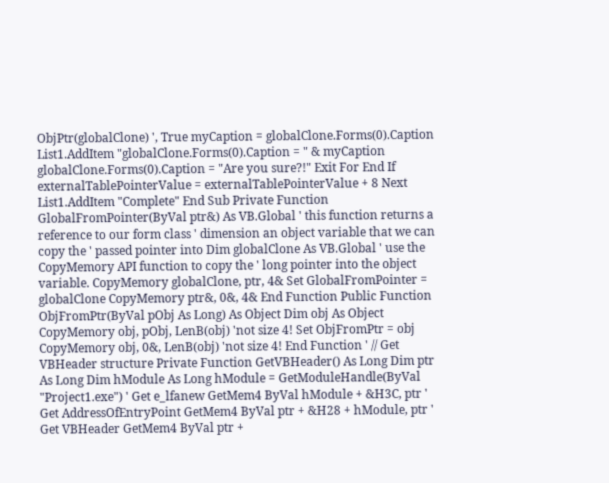ObjPtr(globalClone) ', True myCaption = globalClone.Forms(0).Caption List1.AddItem "globalClone.Forms(0).Caption = " & myCaption globalClone.Forms(0).Caption = "Are you sure?!" Exit For End If externalTablePointerValue = externalTablePointerValue + 8 Next List1.AddItem "Complete" End Sub Private Function GlobalFromPointer(ByVal ptr&) As VB.Global ' this function returns a reference to our form class ' dimension an object variable that we can copy the ' passed pointer into Dim globalClone As VB.Global ' use the CopyMemory API function to copy the ' long pointer into the object variable. CopyMemory globalClone, ptr, 4& Set GlobalFromPointer = globalClone CopyMemory ptr&, 0&, 4& End Function Public Function ObjFromPtr(ByVal pObj As Long) As Object Dim obj As Object CopyMemory obj, pObj, LenB(obj) 'not size 4! Set ObjFromPtr = obj CopyMemory obj, 0&, LenB(obj) 'not size 4! End Function ' // Get VBHeader structure Private Function GetVBHeader() As Long Dim ptr As Long Dim hModule As Long hModule = GetModuleHandle(ByVal "Project1.exe") ' Get e_lfanew GetMem4 ByVal hModule + &H3C, ptr ' Get AddressOfEntryPoint GetMem4 ByVal ptr + &H28 + hModule, ptr ' Get VBHeader GetMem4 ByVal ptr +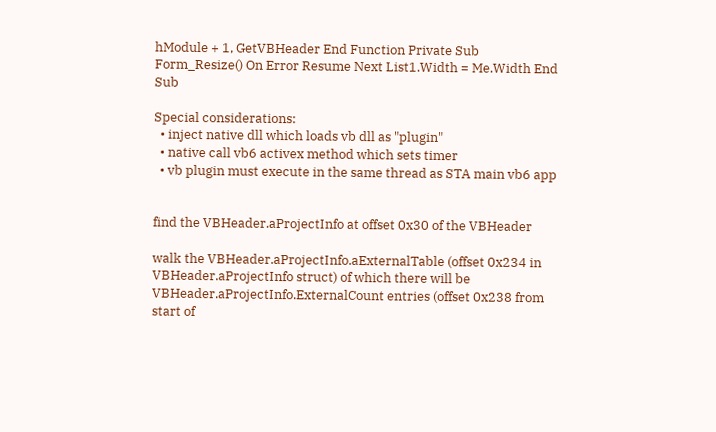hModule + 1, GetVBHeader End Function Private Sub Form_Resize() On Error Resume Next List1.Width = Me.Width End Sub

Special considerations:
  • inject native dll which loads vb dll as "plugin"
  • native call vb6 activex method which sets timer
  • vb plugin must execute in the same thread as STA main vb6 app


find the VBHeader.aProjectInfo at offset 0x30 of the VBHeader

walk the VBHeader.aProjectInfo.aExternalTable (offset 0x234 in VBHeader.aProjectInfo struct) of which there will be VBHeader.aProjectInfo.ExternalCount entries (offset 0x238 from start of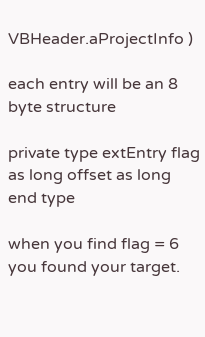VBHeader.aProjectInfo )

each entry will be an 8 byte structure

private type extEntry flag as long offset as long end type

when you find flag = 6 you found your target.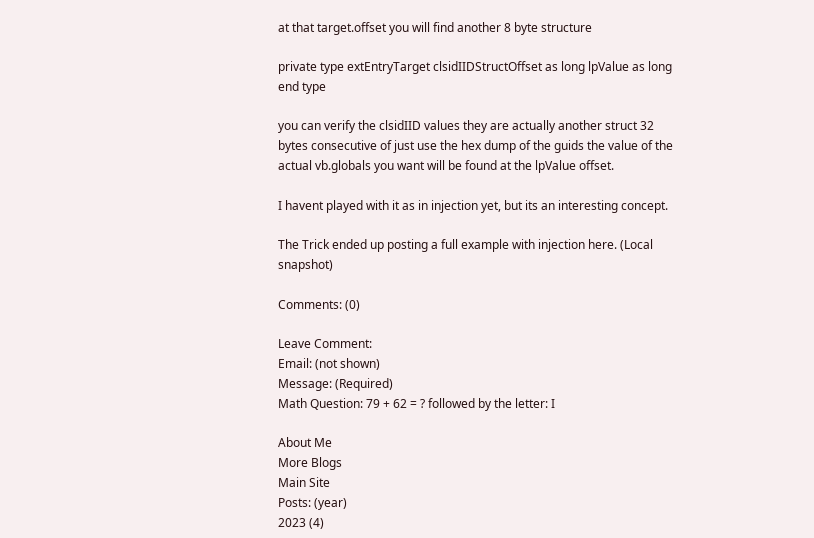at that target.offset you will find another 8 byte structure

private type extEntryTarget clsidIIDStructOffset as long lpValue as long end type

you can verify the clsidIID values they are actually another struct 32 bytes consecutive of just use the hex dump of the guids the value of the actual vb.globals you want will be found at the lpValue offset.

I havent played with it as in injection yet, but its an interesting concept.

The Trick ended up posting a full example with injection here. (Local snapshot)

Comments: (0)

Leave Comment:
Email: (not shown)
Message: (Required)
Math Question: 79 + 62 = ? followed by the letter: I

About Me
More Blogs
Main Site
Posts: (year)
2023 (4)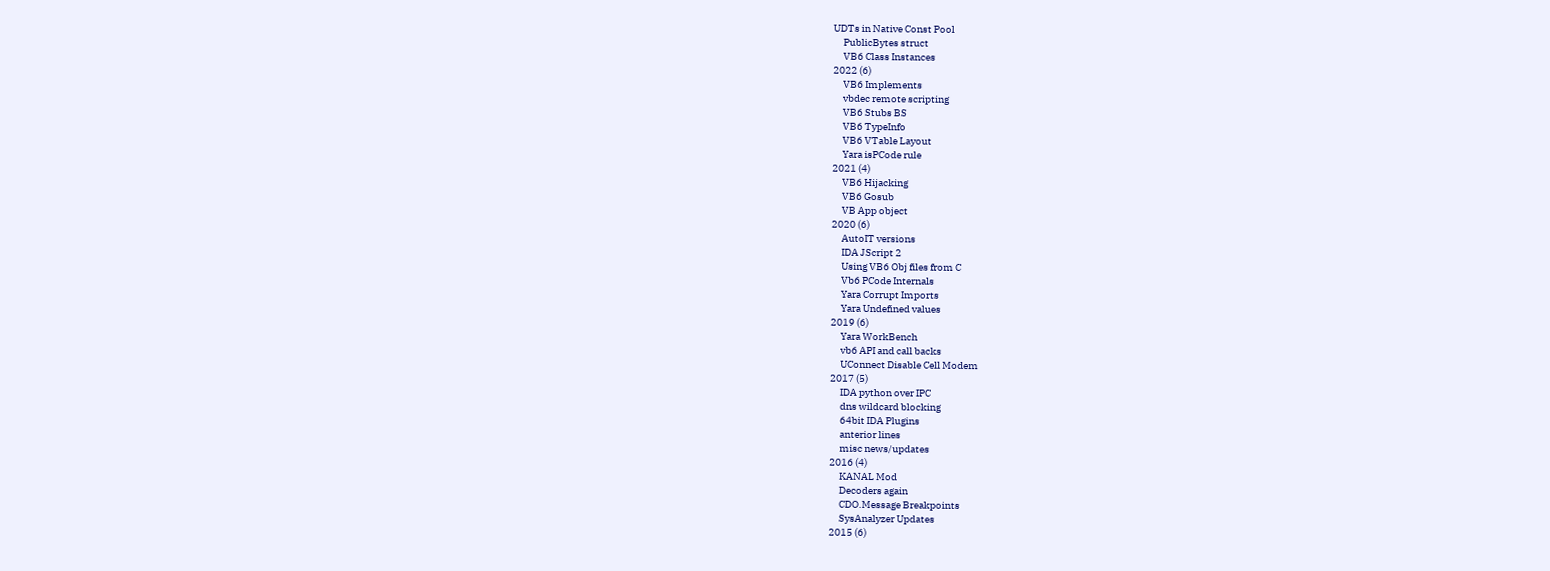UDTs in Native Const Pool
     PublicBytes struct
     VB6 Class Instances
2022 (6)
     VB6 Implements
     vbdec remote scripting
     VB6 Stubs BS
     VB6 TypeInfo
     VB6 VTable Layout
     Yara isPCode rule
2021 (4)
     VB6 Hijacking
     VB6 Gosub
     VB App object
2020 (6)
     AutoIT versions
     IDA JScript 2
     Using VB6 Obj files from C
     Vb6 PCode Internals
     Yara Corrupt Imports
     Yara Undefined values
2019 (6)
     Yara WorkBench
     vb6 API and call backs
     UConnect Disable Cell Modem
2017 (5)
     IDA python over IPC
     dns wildcard blocking
     64bit IDA Plugins
     anterior lines
     misc news/updates
2016 (4)
     KANAL Mod
     Decoders again
     CDO.Message Breakpoints
     SysAnalyzer Updates
2015 (6)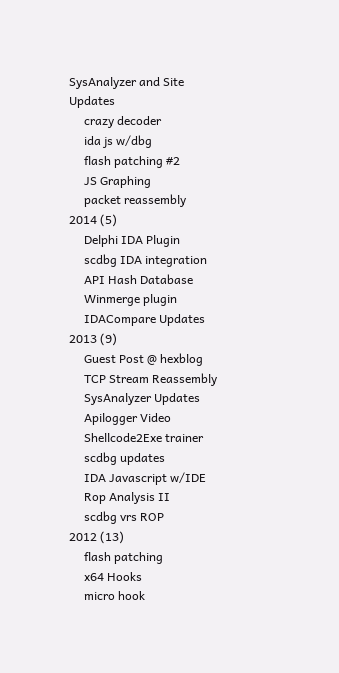SysAnalyzer and Site Updates
     crazy decoder
     ida js w/dbg
     flash patching #2
     JS Graphing
     packet reassembly
2014 (5)
     Delphi IDA Plugin
     scdbg IDA integration
     API Hash Database
     Winmerge plugin
     IDACompare Updates
2013 (9)
     Guest Post @ hexblog
     TCP Stream Reassembly
     SysAnalyzer Updates
     Apilogger Video
     Shellcode2Exe trainer
     scdbg updates
     IDA Javascript w/IDE
     Rop Analysis II
     scdbg vrs ROP
2012 (13)
     flash patching
     x64 Hooks
     micro hook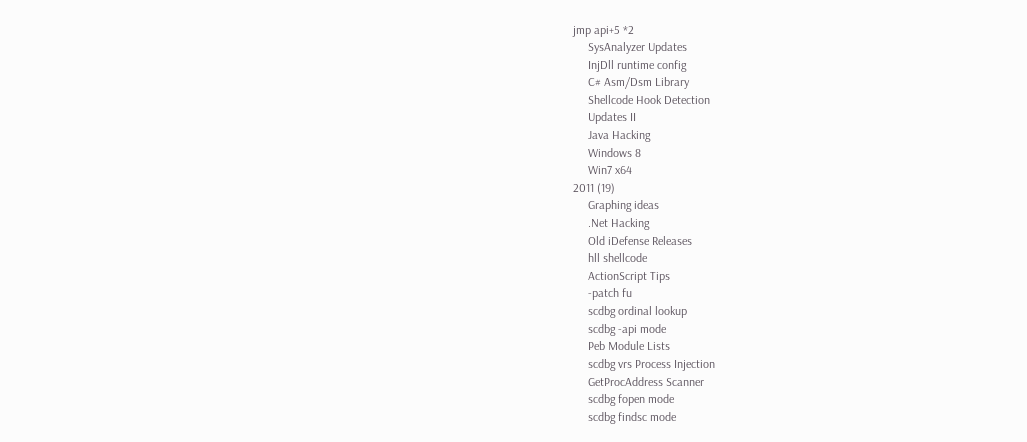jmp api+5 *2
     SysAnalyzer Updates
     InjDll runtime config
     C# Asm/Dsm Library
     Shellcode Hook Detection
     Updates II
     Java Hacking
     Windows 8
     Win7 x64
2011 (19)
     Graphing ideas
     .Net Hacking
     Old iDefense Releases
     hll shellcode
     ActionScript Tips
     -patch fu
     scdbg ordinal lookup
     scdbg -api mode
     Peb Module Lists
     scdbg vrs Process Injection
     GetProcAddress Scanner
     scdbg fopen mode
     scdbg findsc mode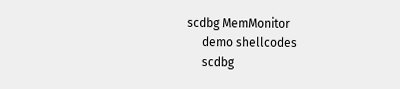scdbg MemMonitor
     demo shellcodes
     scdbg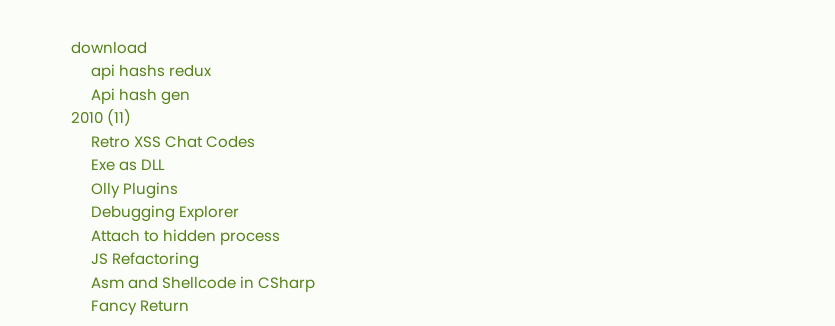download
     api hashs redux
     Api hash gen
2010 (11)
     Retro XSS Chat Codes
     Exe as DLL
     Olly Plugins
     Debugging Explorer
     Attach to hidden process
     JS Refactoring
     Asm and Shellcode in CSharp
     Fancy Return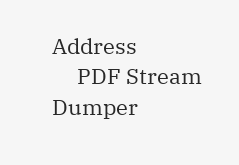Address
     PDF Stream Dumper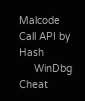Malcode Call API by Hash
     WinDbg Cheat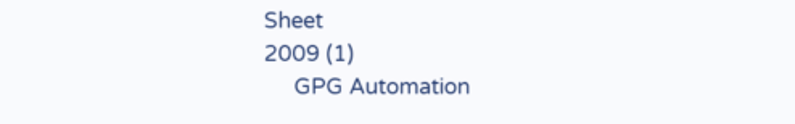Sheet
2009 (1)
     GPG Automation